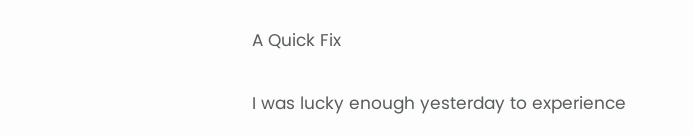A Quick Fix

I was lucky enough yesterday to experience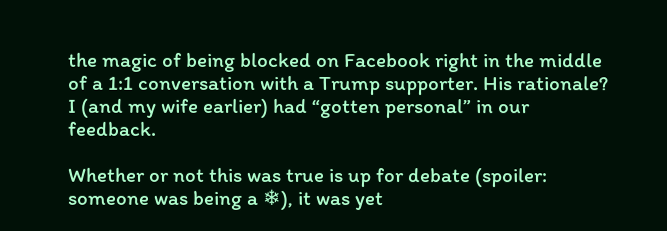the magic of being blocked on Facebook right in the middle of a 1:1 conversation with a Trump supporter. His rationale? I (and my wife earlier) had “gotten personal” in our feedback.

Whether or not this was true is up for debate (spoiler: someone was being a ❄), it was yet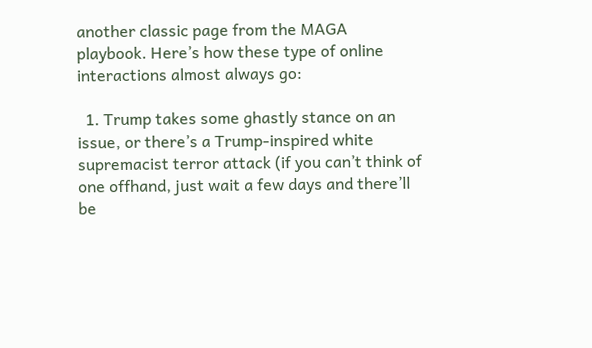another classic page from the MAGA playbook. Here’s how these type of online interactions almost always go:

  1. Trump takes some ghastly stance on an issue, or there’s a Trump-inspired white supremacist terror attack (if you can’t think of one offhand, just wait a few days and there’ll be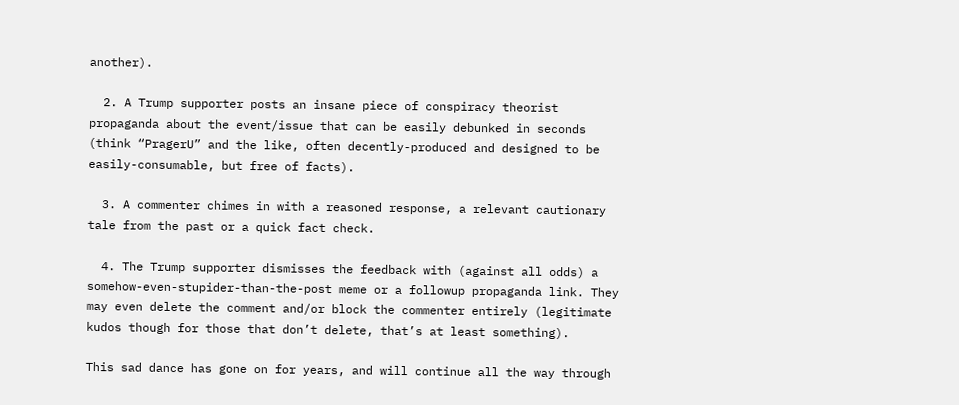another).

  2. A Trump supporter posts an insane piece of conspiracy theorist propaganda about the event/issue that can be easily debunked in seconds (think “PragerU” and the like, often decently-produced and designed to be easily-consumable, but free of facts).

  3. A commenter chimes in with a reasoned response, a relevant cautionary tale from the past or a quick fact check.

  4. The Trump supporter dismisses the feedback with (against all odds) a somehow-even-stupider-than-the-post meme or a followup propaganda link. They may even delete the comment and/or block the commenter entirely (legitimate kudos though for those that don’t delete, that’s at least something).

This sad dance has gone on for years, and will continue all the way through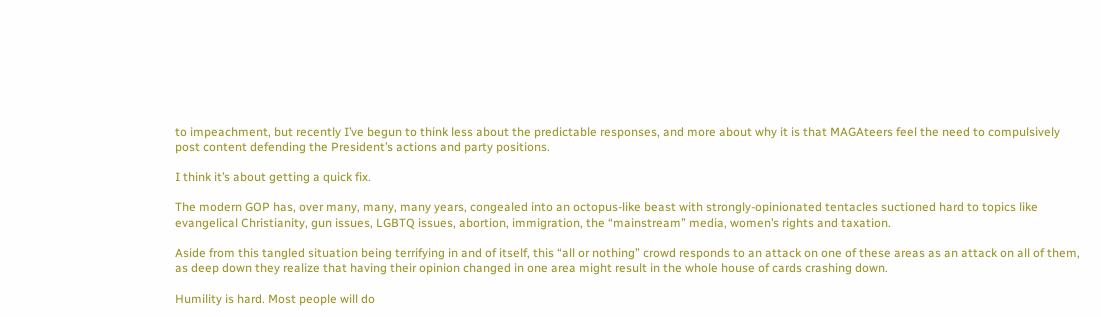to impeachment, but recently I’ve begun to think less about the predictable responses, and more about why it is that MAGAteers feel the need to compulsively post content defending the President’s actions and party positions.

I think it’s about getting a quick fix.

The modern GOP has, over many, many, many years, congealed into an octopus-like beast with strongly-opinionated tentacles suctioned hard to topics like evangelical Christianity, gun issues, LGBTQ issues, abortion, immigration, the “mainstream” media, women’s rights and taxation.

Aside from this tangled situation being terrifying in and of itself, this “all or nothing” crowd responds to an attack on one of these areas as an attack on all of them, as deep down they realize that having their opinion changed in one area might result in the whole house of cards crashing down.

Humility is hard. Most people will do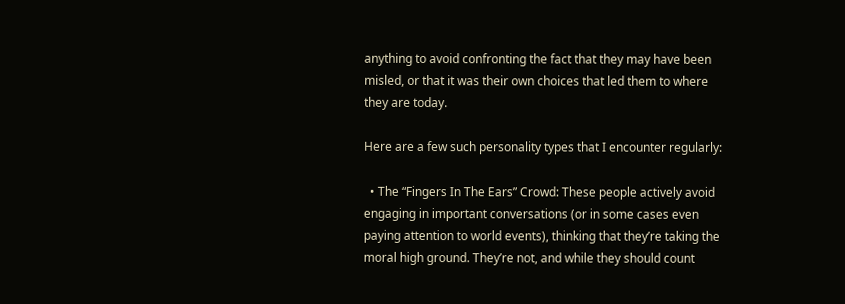anything to avoid confronting the fact that they may have been misled, or that it was their own choices that led them to where they are today.

Here are a few such personality types that I encounter regularly:

  • The “Fingers In The Ears” Crowd: These people actively avoid engaging in important conversations (or in some cases even paying attention to world events), thinking that they’re taking the moral high ground. They’re not, and while they should count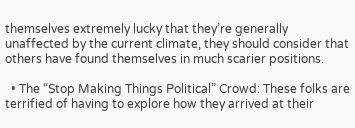themselves extremely lucky that they’re generally unaffected by the current climate, they should consider that others have found themselves in much scarier positions.

  • The “Stop Making Things Political” Crowd: These folks are terrified of having to explore how they arrived at their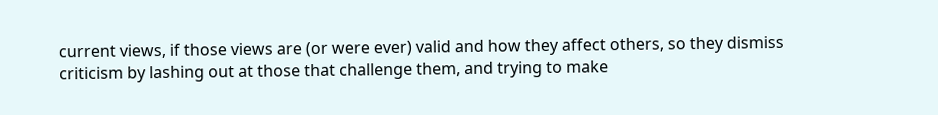current views, if those views are (or were ever) valid and how they affect others, so they dismiss criticism by lashing out at those that challenge them, and trying to make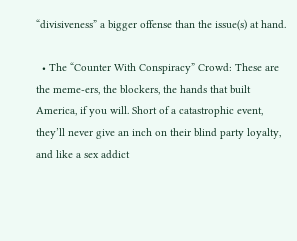“divisiveness” a bigger offense than the issue(s) at hand.

  • The “Counter With Conspiracy” Crowd: These are the meme-ers, the blockers, the hands that built America, if you will. Short of a catastrophic event, they’ll never give an inch on their blind party loyalty, and like a sex addict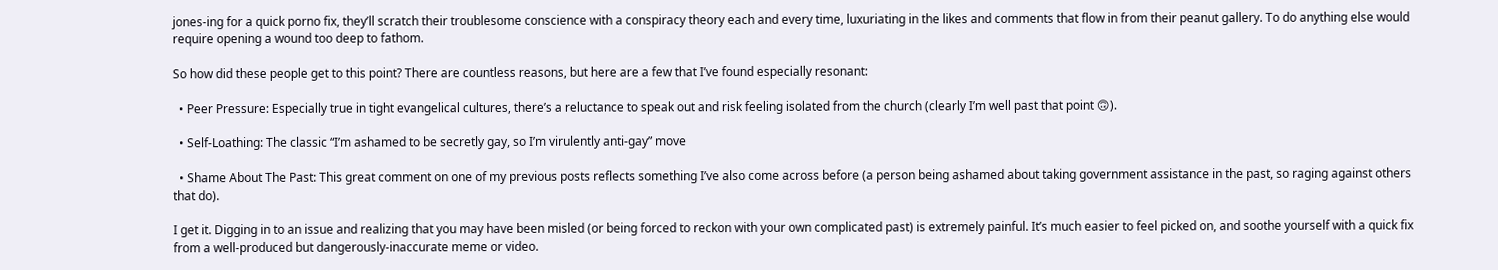jones-ing for a quick porno fix, they’ll scratch their troublesome conscience with a conspiracy theory each and every time, luxuriating in the likes and comments that flow in from their peanut gallery. To do anything else would require opening a wound too deep to fathom.

So how did these people get to this point? There are countless reasons, but here are a few that I’ve found especially resonant:

  • Peer Pressure: Especially true in tight evangelical cultures, there’s a reluctance to speak out and risk feeling isolated from the church (clearly I’m well past that point 🙃).

  • Self-Loathing: The classic “I’m ashamed to be secretly gay, so I’m virulently anti-gay” move

  • Shame About The Past: This great comment on one of my previous posts reflects something I’ve also come across before (a person being ashamed about taking government assistance in the past, so raging against others that do).

I get it. Digging in to an issue and realizing that you may have been misled (or being forced to reckon with your own complicated past) is extremely painful. It’s much easier to feel picked on, and soothe yourself with a quick fix from a well-produced but dangerously-inaccurate meme or video.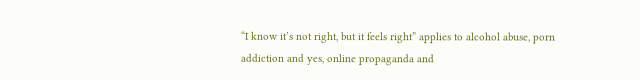“I know it’s not right, but it feels right” applies to alcohol abuse, porn addiction and yes, online propaganda and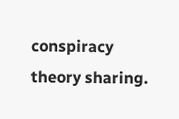conspiracy theory sharing.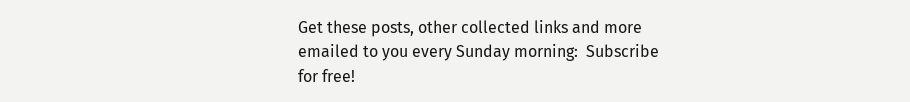Get these posts, other collected links and more emailed to you every Sunday morning:  Subscribe for free!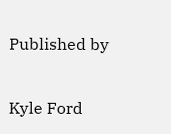Published by

Kyle Ford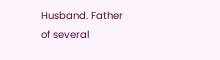Husband. Father of several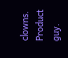clowns. Product guy.